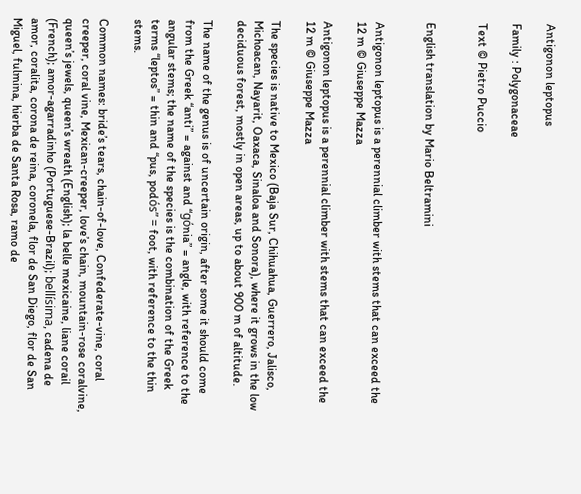Antigonon leptopus

Family : Polygonaceae

Text © Pietro Puccio


English translation by Mario Beltramini


Antigonon leptopus is a perennial climber with stems that can exceed the 12 m © Giuseppe Mazza

Antigonon leptopus is a perennial climber with stems that can exceed the 12 m © Giuseppe Mazza

The species is native to Mexico (Baja Sur, Chihuahua, Guerrero, Jalisco, Michoacan, Nayarit, Oaxaca, Sinaloa and Sonora), where it grows in the low deciduous forest, mostly in open areas, up to about 900 m of altitude.

The name of the genus is of uncertain origin, after some it should come from the Greek “anti” = against and “gόnia” = angle, with reference to the angular stems; the name of the species is the combination of the Greek terms “leptos” = thin and “pus, podόs” = foot, with reference to the thin stems.

Common names: bride’s tears, chain-of-love, Confederate-vine, coral creeper, coral vine, Mexican-creeper, love’s chain, mountain-rose coralvine, queen’s jewels, queen’s wreath (English); la belle mexicaine, liane corail (French); amor-agarradinho (Portuguese-Brazil); bellísima, cadena de amor, coralita, corona de reina, coronela, flor de San Diego, flor de San Miguel, fulmina, hierba de Santa Rosa, ramo de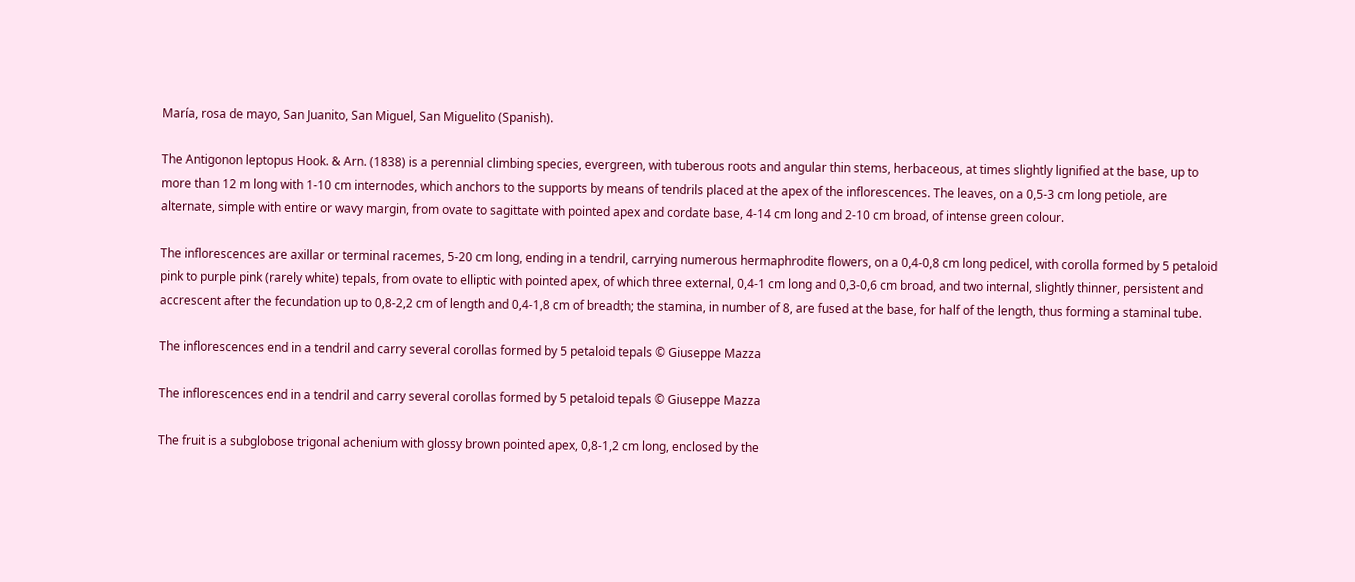María, rosa de mayo, San Juanito, San Miguel, San Miguelito (Spanish).

The Antigonon leptopus Hook. & Arn. (1838) is a perennial climbing species, evergreen, with tuberous roots and angular thin stems, herbaceous, at times slightly lignified at the base, up to more than 12 m long with 1-10 cm internodes, which anchors to the supports by means of tendrils placed at the apex of the inflorescences. The leaves, on a 0,5-3 cm long petiole, are alternate, simple with entire or wavy margin, from ovate to sagittate with pointed apex and cordate base, 4-14 cm long and 2-10 cm broad, of intense green colour.

The inflorescences are axillar or terminal racemes, 5-20 cm long, ending in a tendril, carrying numerous hermaphrodite flowers, on a 0,4-0,8 cm long pedicel, with corolla formed by 5 petaloid pink to purple pink (rarely white) tepals, from ovate to elliptic with pointed apex, of which three external, 0,4-1 cm long and 0,3-0,6 cm broad, and two internal, slightly thinner, persistent and accrescent after the fecundation up to 0,8-2,2 cm of length and 0,4-1,8 cm of breadth; the stamina, in number of 8, are fused at the base, for half of the length, thus forming a staminal tube.

The inflorescences end in a tendril and carry several corollas formed by 5 petaloid tepals © Giuseppe Mazza

The inflorescences end in a tendril and carry several corollas formed by 5 petaloid tepals © Giuseppe Mazza

The fruit is a subglobose trigonal achenium with glossy brown pointed apex, 0,8-1,2 cm long, enclosed by the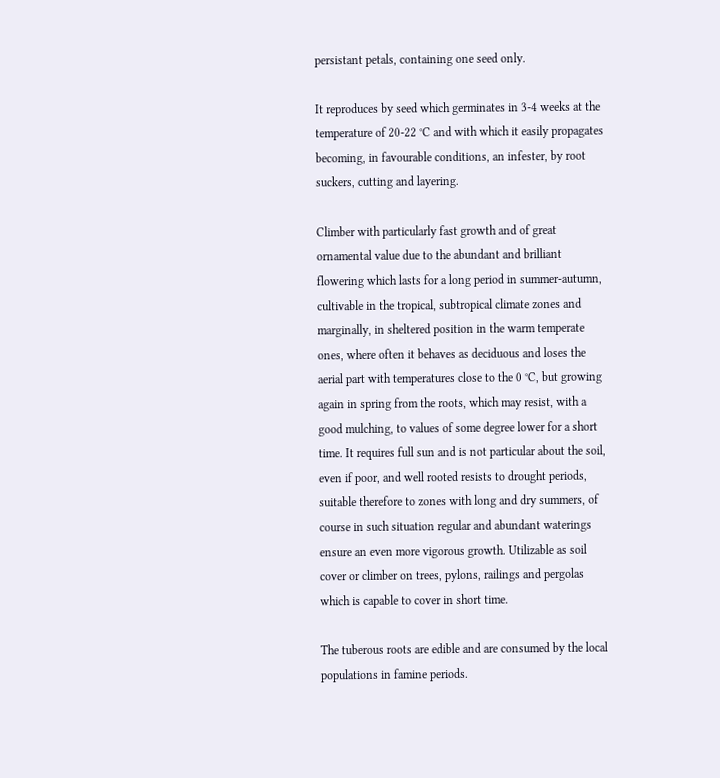persistant petals, containing one seed only.

It reproduces by seed which germinates in 3-4 weeks at the temperature of 20-22 °C and with which it easily propagates becoming, in favourable conditions, an infester, by root suckers, cutting and layering.

Climber with particularly fast growth and of great ornamental value due to the abundant and brilliant flowering which lasts for a long period in summer-autumn, cultivable in the tropical, subtropical climate zones and marginally, in sheltered position in the warm temperate ones, where often it behaves as deciduous and loses the aerial part with temperatures close to the 0 °C, but growing again in spring from the roots, which may resist, with a good mulching, to values of some degree lower for a short time. It requires full sun and is not particular about the soil, even if poor, and well rooted resists to drought periods, suitable therefore to zones with long and dry summers, of course in such situation regular and abundant waterings ensure an even more vigorous growth. Utilizable as soil cover or climber on trees, pylons, railings and pergolas which is capable to cover in short time.

The tuberous roots are edible and are consumed by the local populations in famine periods.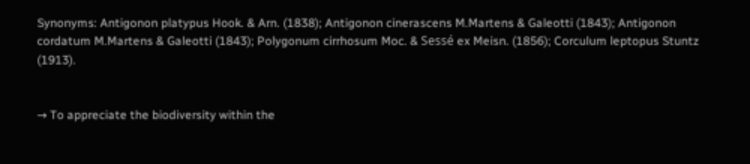Synonyms: Antigonon platypus Hook. & Arn. (1838); Antigonon cinerascens M.Martens & Galeotti (1843); Antigonon cordatum M.Martens & Galeotti (1843); Polygonum cirrhosum Moc. & Sessé ex Meisn. (1856); Corculum leptopus Stuntz (1913).


→ To appreciate the biodiversity within the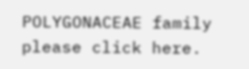POLYGONACEAE family please click here.